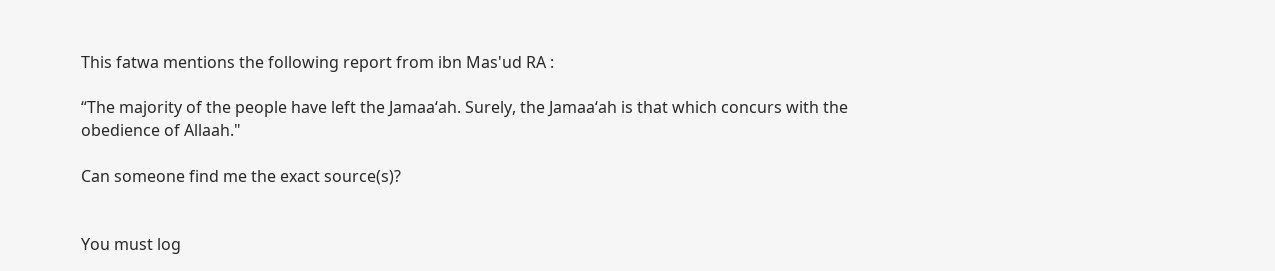This fatwa mentions the following report from ibn Mas'ud RA :

“The majority of the people have left the Jamaa‘ah. Surely, the Jamaa‘ah is that which concurs with the obedience of Allaah."

Can someone find me the exact source(s)?


You must log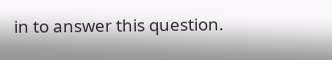in to answer this question.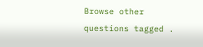Browse other questions tagged .